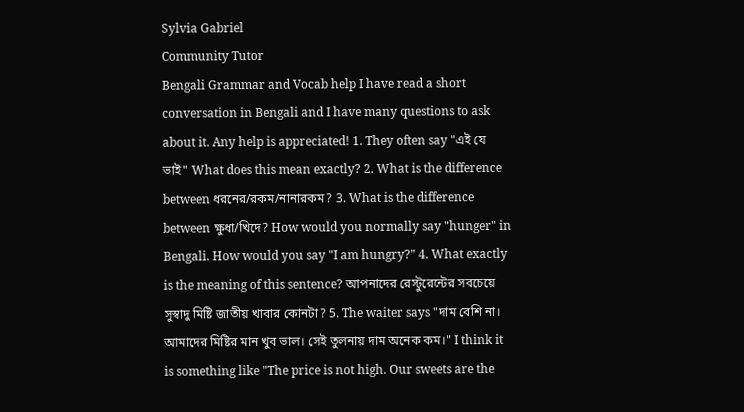Sylvia Gabriel
Community Tutor
Bengali Grammar and Vocab help I have read a short conversation in Bengali and I have many questions to ask about it. Any help is appreciated! 1. They often say "এই যে ভাই" What does this mean exactly? 2. What is the difference between ধরনের/রকম/নানারকম? 3. What is the difference between ক্ষুধা/খিদে? How would you normally say "hunger" in Bengali. How would you say "I am hungry?" 4. What exactly is the meaning of this sentence? আপনাদের রেস্টুরেন্টের সবচেয়ে সুস্বাদু মিষ্টি জাতীয় খাবার কোনটা? 5. The waiter says "দাম বেশি না। আমাদের মিষ্টির মান খুব ভাল। সেই তুলনায় দাম অনেক কম।" I think it is something like "The price is not high. Our sweets are the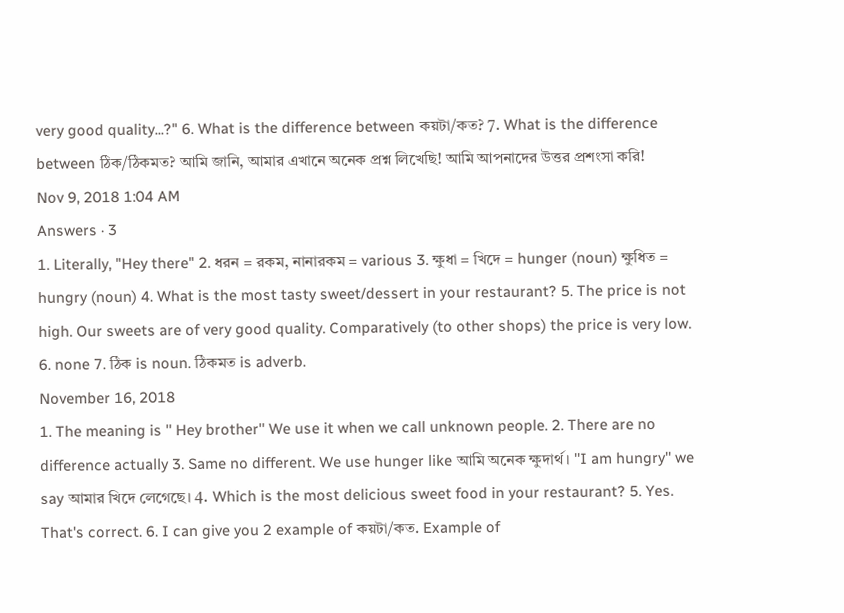very good quality...?" 6. What is the difference between কয়টা/কত? 7. What is the difference between ঠিক/ঠিকমত? আমি জানি, আমার এখানে অনেক প্রশ্ন লিখেছি! আমি আপনাদের উত্তর প্রশংসা করি!
Nov 9, 2018 1:04 AM
Answers · 3
1. Literally, "Hey there" 2. ধরন = রকম, নানারকম = various 3. ক্ষুধা = খিদে = hunger (noun) ক্ষুধিত = hungry (noun) 4. What is the most tasty sweet/dessert in your restaurant? 5. The price is not high. Our sweets are of very good quality. Comparatively (to other shops) the price is very low. 6. none 7. ঠিক is noun. ঠিকমত is adverb.
November 16, 2018
1. The meaning is '' Hey brother'' We use it when we call unknown people. 2. There are no difference actually 3. Same no different. We use hunger like আমি অনেক ক্ষুদার্থ। ''I am hungry'' we say আমার খিদে লেগেছে। 4. Which is the most delicious sweet food in your restaurant? 5. Yes. That's correct. 6. I can give you 2 example of কয়টা/কত. Example of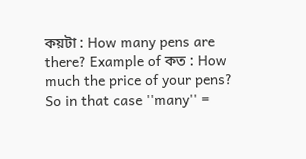কয়টা : How many pens are there? Example of কত : How much the price of your pens? So in that case ''many'' =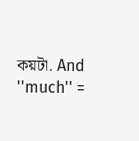কয়টা. And ''much'' =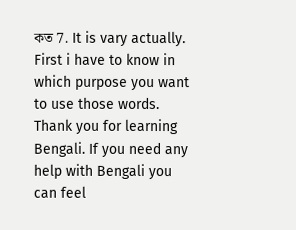কত 7. It is vary actually. First i have to know in which purpose you want to use those words. Thank you for learning Bengali. If you need any help with Bengali you can feel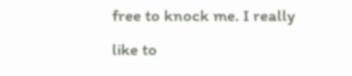free to knock me. I really like to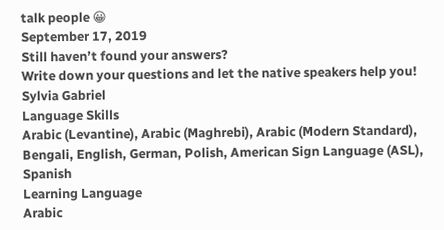talk people 😀
September 17, 2019
Still haven’t found your answers?
Write down your questions and let the native speakers help you!
Sylvia Gabriel
Language Skills
Arabic (Levantine), Arabic (Maghrebi), Arabic (Modern Standard), Bengali, English, German, Polish, American Sign Language (ASL), Spanish
Learning Language
Arabic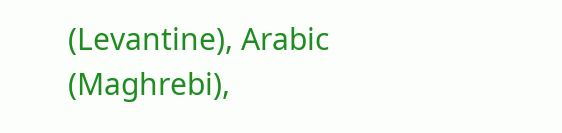(Levantine), Arabic (Maghrebi),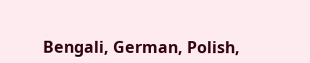Bengali, German, Polish,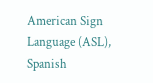American Sign Language (ASL), Spanish